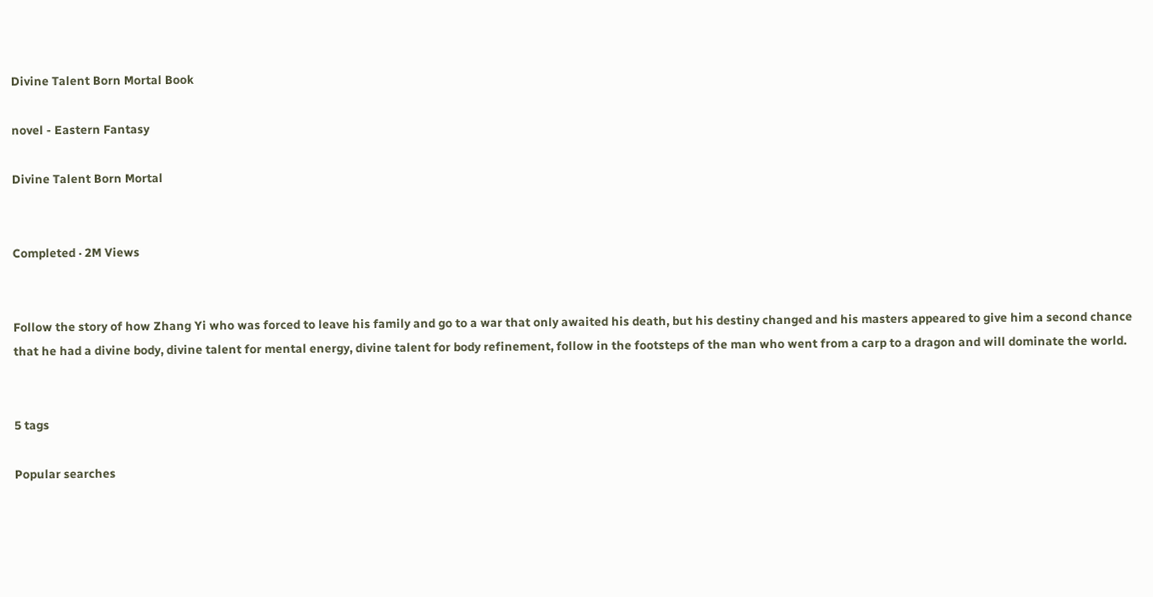Divine Talent Born Mortal Book

novel - Eastern Fantasy

Divine Talent Born Mortal


Completed · 2M Views


Follow the story of how Zhang Yi who was forced to leave his family and go to a war that only awaited his death, but his destiny changed and his masters appeared to give him a second chance that he had a divine body, divine talent for mental energy, divine talent for body refinement, follow in the footsteps of the man who went from a carp to a dragon and will dominate the world.


5 tags

Popular searches